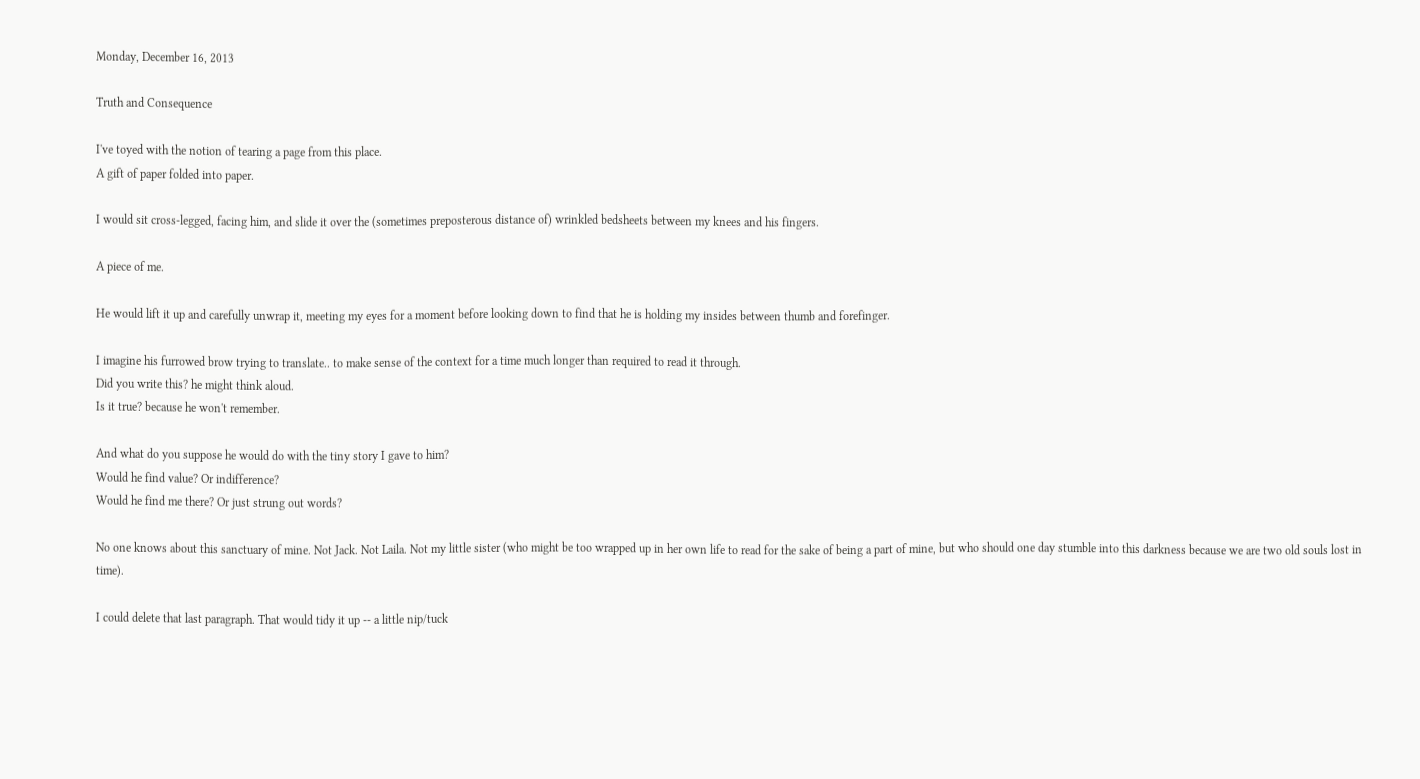Monday, December 16, 2013

Truth and Consequence

I've toyed with the notion of tearing a page from this place.
A gift of paper folded into paper.

I would sit cross-legged, facing him, and slide it over the (sometimes preposterous distance of) wrinkled bedsheets between my knees and his fingers.

A piece of me.

He would lift it up and carefully unwrap it, meeting my eyes for a moment before looking down to find that he is holding my insides between thumb and forefinger.

I imagine his furrowed brow trying to translate.. to make sense of the context for a time much longer than required to read it through.
Did you write this? he might think aloud.
Is it true? because he won't remember.

And what do you suppose he would do with the tiny story I gave to him?
Would he find value? Or indifference?
Would he find me there? Or just strung out words?

No one knows about this sanctuary of mine. Not Jack. Not Laila. Not my little sister (who might be too wrapped up in her own life to read for the sake of being a part of mine, but who should one day stumble into this darkness because we are two old souls lost in time).

I could delete that last paragraph. That would tidy it up -- a little nip/tuck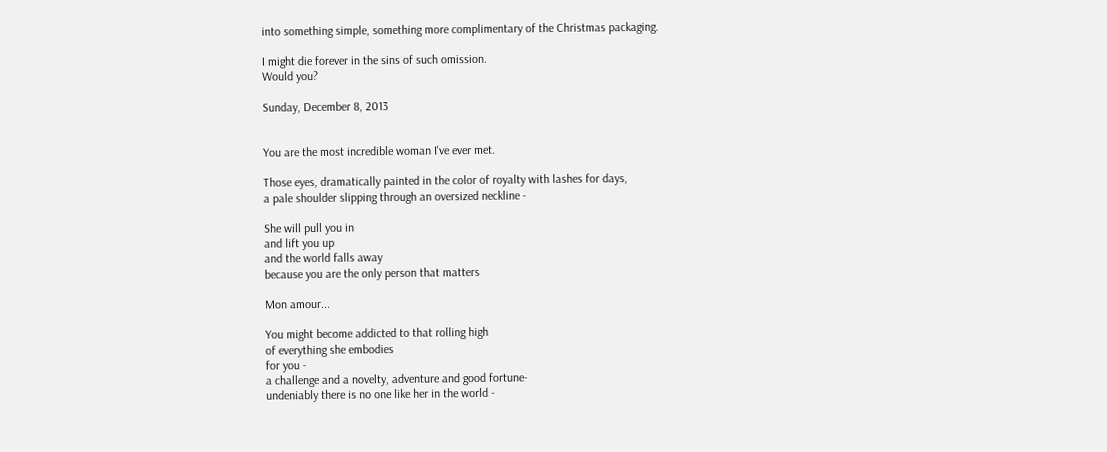into something simple, something more complimentary of the Christmas packaging.

I might die forever in the sins of such omission.
Would you?

Sunday, December 8, 2013


You are the most incredible woman I've ever met.

Those eyes, dramatically painted in the color of royalty with lashes for days,
a pale shoulder slipping through an oversized neckline -

She will pull you in
and lift you up
and the world falls away
because you are the only person that matters

Mon amour...

You might become addicted to that rolling high
of everything she embodies
for you -
a challenge and a novelty, adventure and good fortune-
undeniably there is no one like her in the world -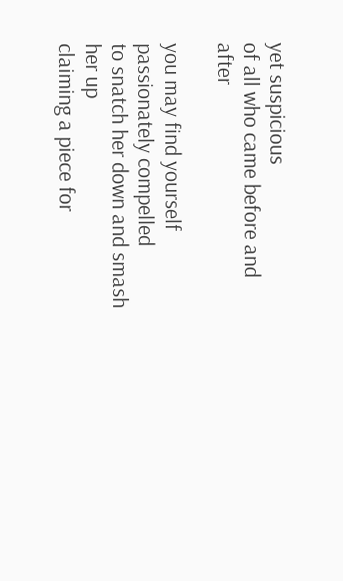yet suspicious
of all who came before and after

you may find yourself
passionately compelled
to snatch her down and smash her up
claiming a piece for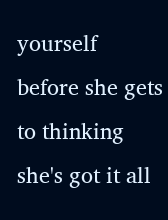yourself
before she gets to thinking
she's got it all